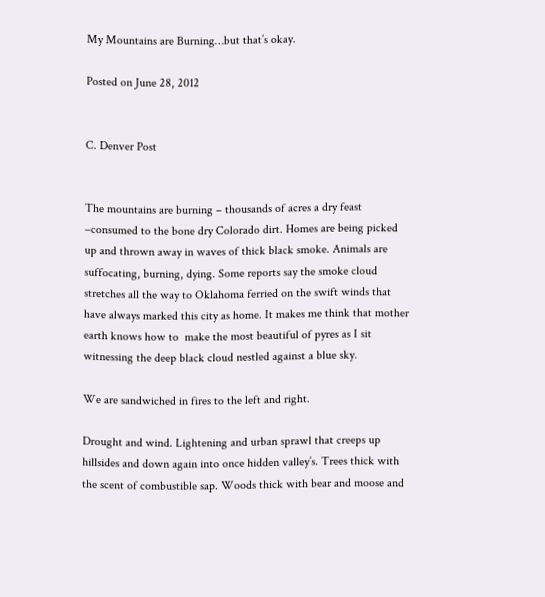My Mountains are Burning…but that’s okay.

Posted on June 28, 2012


C. Denver Post


The mountains are burning – thousands of acres a dry feast –consumed to the bone dry Colorado dirt. Homes are being picked up and thrown away in waves of thick black smoke. Animals are suffocating, burning, dying. Some reports say the smoke cloud stretches all the way to Oklahoma ferried on the swift winds that have always marked this city as home. It makes me think that mother earth knows how to  make the most beautiful of pyres as I sit witnessing the deep black cloud nestled against a blue sky.

We are sandwiched in fires to the left and right.

Drought and wind. Lightening and urban sprawl that creeps up hillsides and down again into once hidden valley’s. Trees thick with the scent of combustible sap. Woods thick with bear and moose and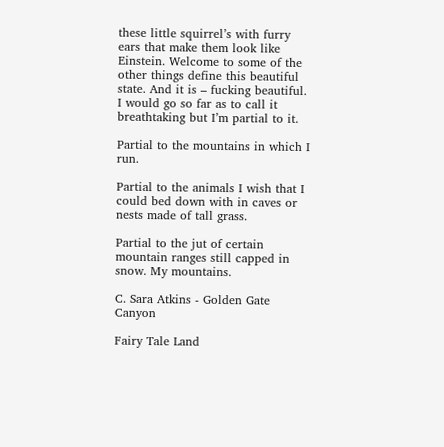these little squirrel’s with furry ears that make them look like Einstein. Welcome to some of the other things define this beautiful state. And it is – fucking beautiful. I would go so far as to call it breathtaking but I’m partial to it.

Partial to the mountains in which I run.

Partial to the animals I wish that I could bed down with in caves or nests made of tall grass.

Partial to the jut of certain mountain ranges still capped in snow. My mountains.

C. Sara Atkins - Golden Gate Canyon

Fairy Tale Land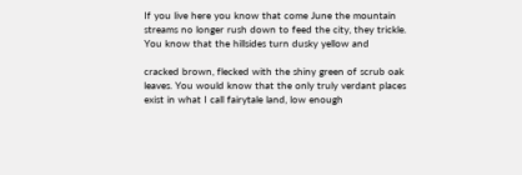If you live here you know that come June the mountain streams no longer rush down to feed the city, they trickle. You know that the hillsides turn dusky yellow and

cracked brown, flecked with the shiny green of scrub oak leaves. You would know that the only truly verdant places exist in what I call fairytale land, low enough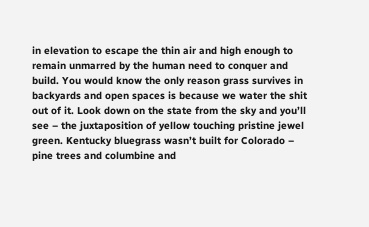in elevation to escape the thin air and high enough to remain unmarred by the human need to conquer and build. You would know the only reason grass survives in backyards and open spaces is because we water the shit out of it. Look down on the state from the sky and you’ll see – the juxtaposition of yellow touching pristine jewel green. Kentucky bluegrass wasn’t built for Colorado – pine trees and columbine and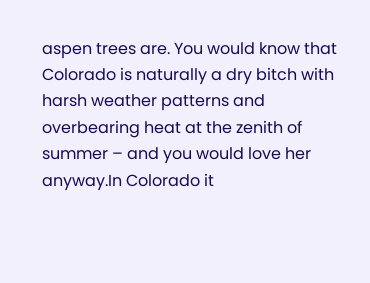aspen trees are. You would know that Colorado is naturally a dry bitch with harsh weather patterns and overbearing heat at the zenith of summer – and you would love her anyway.In Colorado it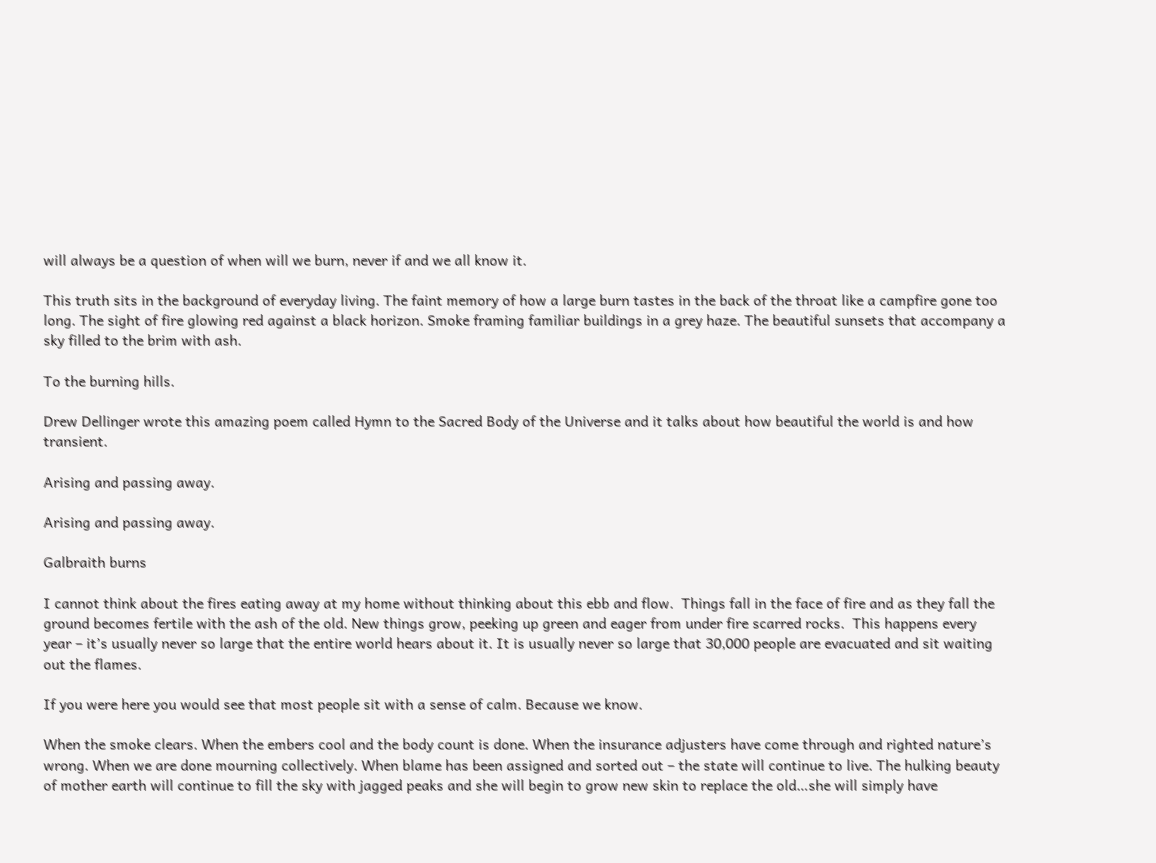will always be a question of when will we burn, never if and we all know it.

This truth sits in the background of everyday living. The faint memory of how a large burn tastes in the back of the throat like a campfire gone too long. The sight of fire glowing red against a black horizon. Smoke framing familiar buildings in a grey haze. The beautiful sunsets that accompany a sky filled to the brim with ash.

To the burning hills.

Drew Dellinger wrote this amazing poem called Hymn to the Sacred Body of the Universe and it talks about how beautiful the world is and how transient.

Arising and passing away.

Arising and passing away.

Galbraith burns

I cannot think about the fires eating away at my home without thinking about this ebb and flow.  Things fall in the face of fire and as they fall the ground becomes fertile with the ash of the old. New things grow, peeking up green and eager from under fire scarred rocks.  This happens every year – it’s usually never so large that the entire world hears about it. It is usually never so large that 30,000 people are evacuated and sit waiting out the flames.

If you were here you would see that most people sit with a sense of calm. Because we know.

When the smoke clears. When the embers cool and the body count is done. When the insurance adjusters have come through and righted nature’s wrong. When we are done mourning collectively. When blame has been assigned and sorted out – the state will continue to live. The hulking beauty of mother earth will continue to fill the sky with jagged peaks and she will begin to grow new skin to replace the old…she will simply have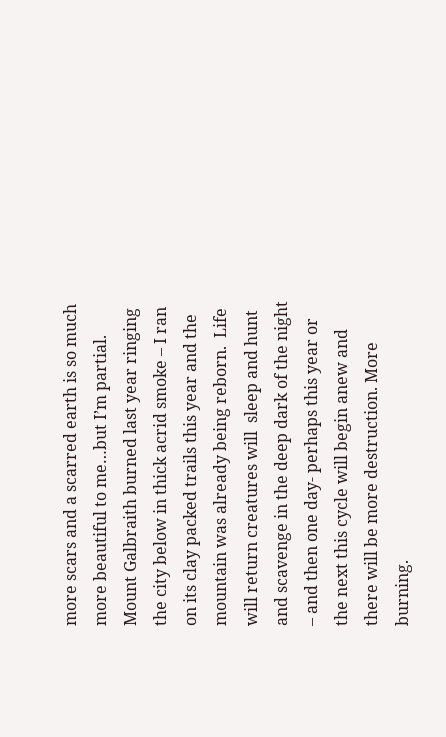more scars and a scarred earth is so much more beautiful to me…but I’m partial. Mount Galbraith burned last year ringing the city below in thick acrid smoke – I ran on its clay packed trails this year and the mountain was already being reborn.  Life will return creatures will  sleep and hunt and scavenge in the deep dark of the night – and then one day- perhaps this year or the next this cycle will begin anew and there will be more destruction. More burning.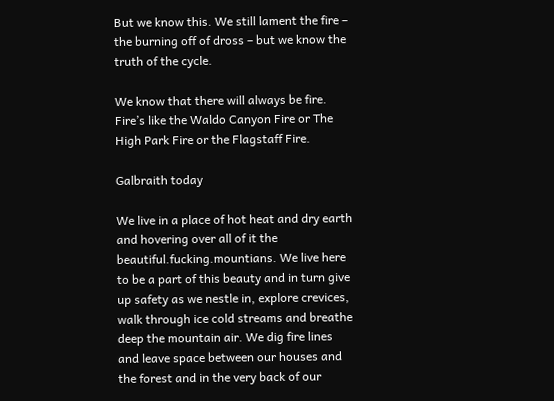But we know this. We still lament the fire – the burning off of dross – but we know the truth of the cycle.

We know that there will always be fire. Fire’s like the Waldo Canyon Fire or The High Park Fire or the Flagstaff Fire.

Galbraith today

We live in a place of hot heat and dry earth and hovering over all of it the beautiful.fucking.mountians. We live here to be a part of this beauty and in turn give up safety as we nestle in, explore crevices, walk through ice cold streams and breathe deep the mountain air. We dig fire lines and leave space between our houses and the forest and in the very back of our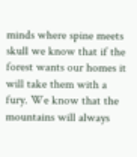minds where spine meets skull we know that if the forest wants our homes it will take them with a fury. We know that the mountains will always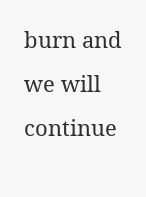burn and we will continue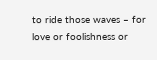to ride those waves – for love or foolishness or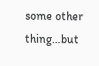some other thing…but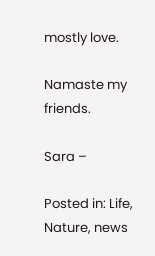mostly love.

Namaste my friends.

Sara –

Posted in: Life, Nature, news